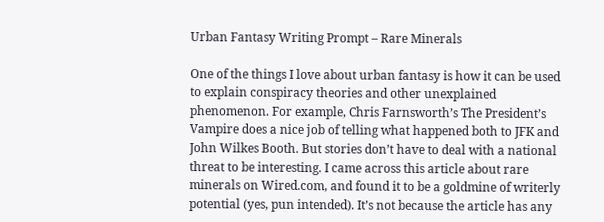Urban Fantasy Writing Prompt – Rare Minerals

One of the things I love about urban fantasy is how it can be used to explain conspiracy theories and other unexplained phenomenon. For example, Chris Farnsworth’s The President’s Vampire does a nice job of telling what happened both to JFK and John Wilkes Booth. But stories don’t have to deal with a national threat to be interesting. I came across this article about rare minerals on Wired.com, and found it to be a goldmine of writerly potential (yes, pun intended). It’s not because the article has any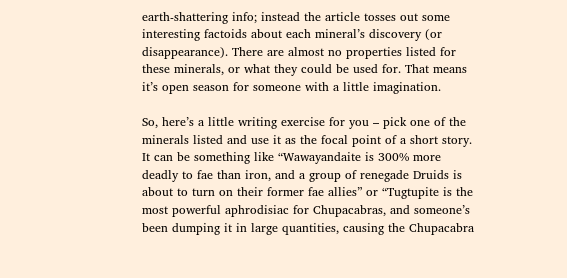earth-shattering info; instead the article tosses out some interesting factoids about each mineral’s discovery (or disappearance). There are almost no properties listed for these minerals, or what they could be used for. That means it’s open season for someone with a little imagination.

So, here’s a little writing exercise for you – pick one of the minerals listed and use it as the focal point of a short story. It can be something like “Wawayandaite is 300% more deadly to fae than iron, and a group of renegade Druids is about to turn on their former fae allies” or “Tugtupite is the most powerful aphrodisiac for Chupacabras, and someone’s been dumping it in large quantities, causing the Chupacabra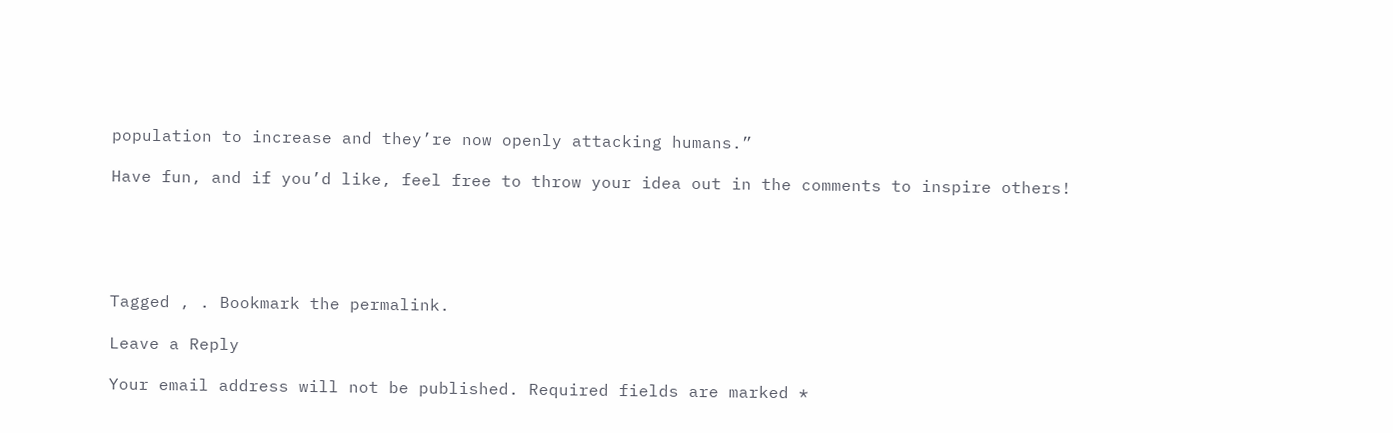population to increase and they’re now openly attacking humans.”

Have fun, and if you’d like, feel free to throw your idea out in the comments to inspire others!





Tagged , . Bookmark the permalink.

Leave a Reply

Your email address will not be published. Required fields are marked *